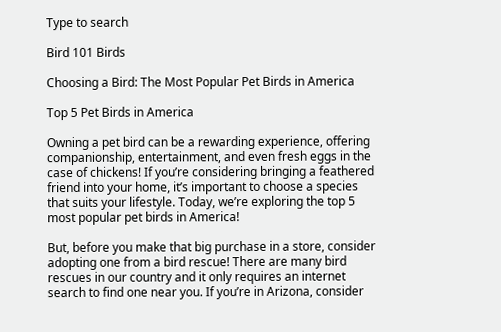Type to search

Bird 101 Birds

Choosing a Bird: The Most Popular Pet Birds in America

Top 5 Pet Birds in America

Owning a pet bird can be a rewarding experience, offering companionship, entertainment, and even fresh eggs in the case of chickens! If you’re considering bringing a feathered friend into your home, it’s important to choose a species that suits your lifestyle. Today, we’re exploring the top 5 most popular pet birds in America!

But, before you make that big purchase in a store, consider adopting one from a bird rescue! There are many bird rescues in our country and it only requires an internet search to find one near you. If you’re in Arizona, consider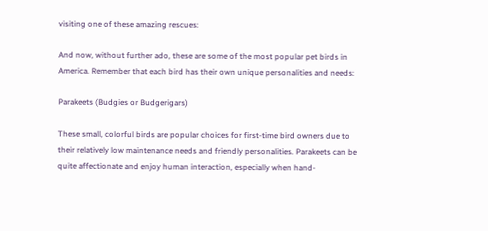visiting one of these amazing rescues:

And now, without further ado, these are some of the most popular pet birds in America. Remember that each bird has their own unique personalities and needs:

Parakeets (Budgies or Budgerigars)

These small, colorful birds are popular choices for first-time bird owners due to their relatively low maintenance needs and friendly personalities. Parakeets can be quite affectionate and enjoy human interaction, especially when hand-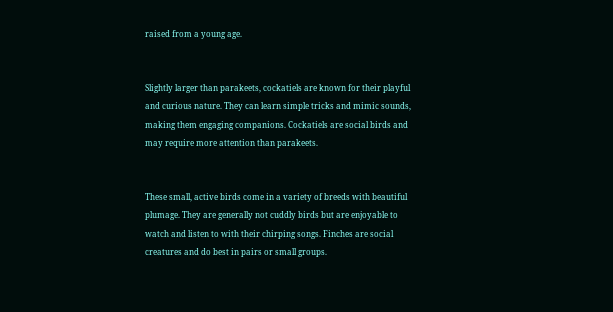raised from a young age.


Slightly larger than parakeets, cockatiels are known for their playful and curious nature. They can learn simple tricks and mimic sounds, making them engaging companions. Cockatiels are social birds and may require more attention than parakeets.


These small, active birds come in a variety of breeds with beautiful plumage. They are generally not cuddly birds but are enjoyable to watch and listen to with their chirping songs. Finches are social creatures and do best in pairs or small groups.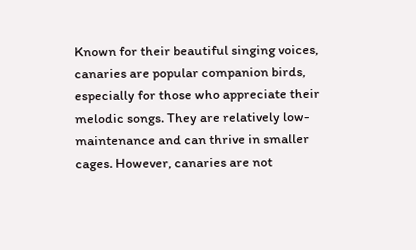Known for their beautiful singing voices, canaries are popular companion birds, especially for those who appreciate their melodic songs. They are relatively low-maintenance and can thrive in smaller cages. However, canaries are not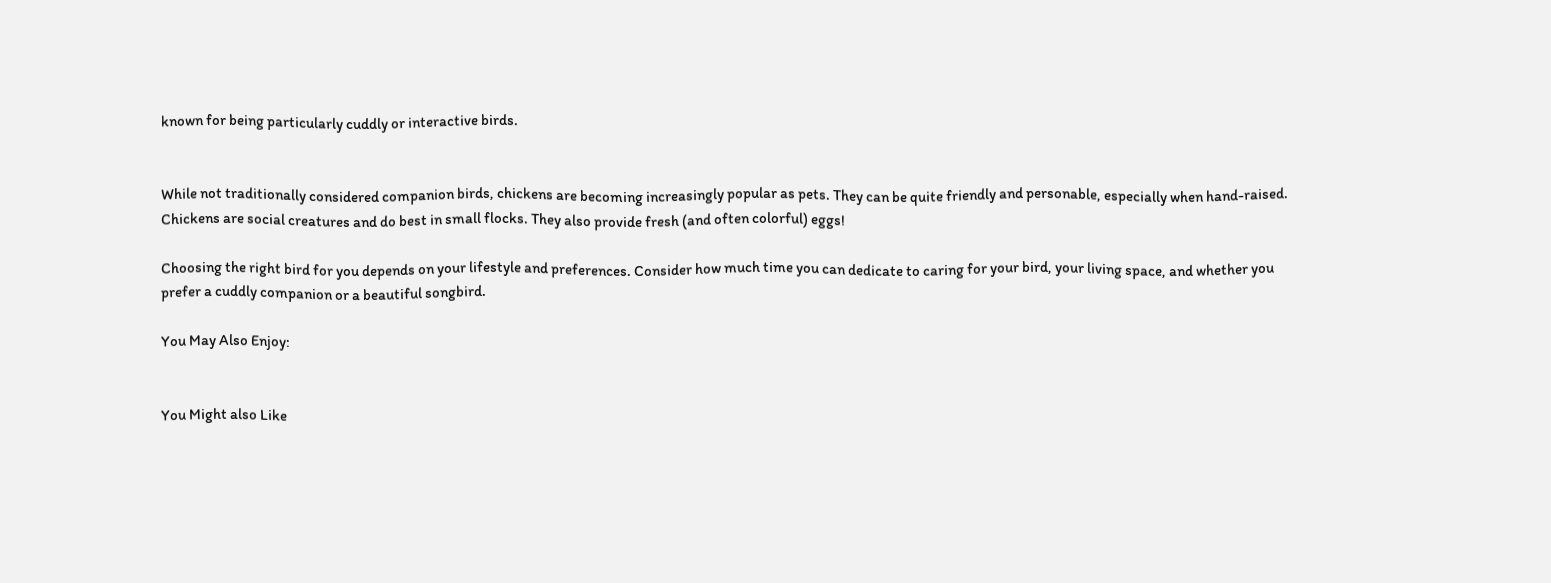known for being particularly cuddly or interactive birds.


While not traditionally considered companion birds, chickens are becoming increasingly popular as pets. They can be quite friendly and personable, especially when hand-raised. Chickens are social creatures and do best in small flocks. They also provide fresh (and often colorful) eggs!

Choosing the right bird for you depends on your lifestyle and preferences. Consider how much time you can dedicate to caring for your bird, your living space, and whether you prefer a cuddly companion or a beautiful songbird.

You May Also Enjoy:


You Might also Like